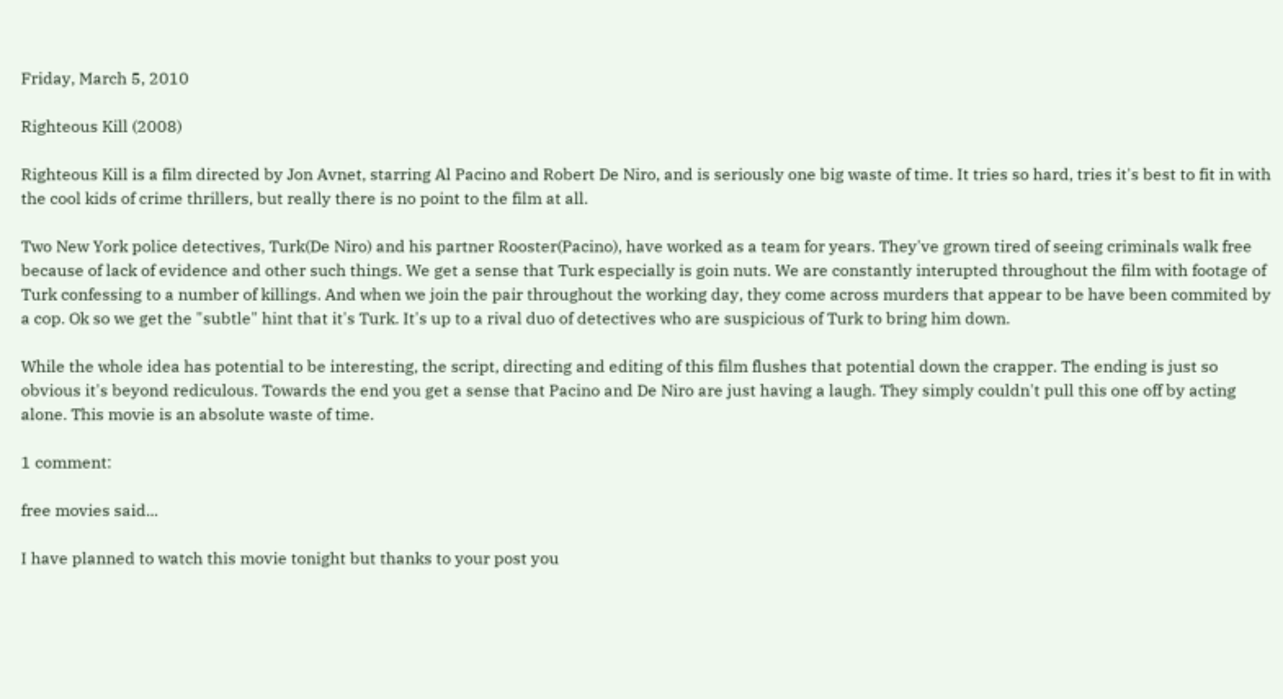Friday, March 5, 2010

Righteous Kill (2008)

Righteous Kill is a film directed by Jon Avnet, starring Al Pacino and Robert De Niro, and is seriously one big waste of time. It tries so hard, tries it's best to fit in with the cool kids of crime thrillers, but really there is no point to the film at all.

Two New York police detectives, Turk(De Niro) and his partner Rooster(Pacino), have worked as a team for years. They've grown tired of seeing criminals walk free because of lack of evidence and other such things. We get a sense that Turk especially is goin nuts. We are constantly interupted throughout the film with footage of Turk confessing to a number of killings. And when we join the pair throughout the working day, they come across murders that appear to be have been commited by a cop. Ok so we get the "subtle" hint that it's Turk. It's up to a rival duo of detectives who are suspicious of Turk to bring him down.

While the whole idea has potential to be interesting, the script, directing and editing of this film flushes that potential down the crapper. The ending is just so obvious it's beyond rediculous. Towards the end you get a sense that Pacino and De Niro are just having a laugh. They simply couldn't pull this one off by acting alone. This movie is an absolute waste of time.

1 comment:

free movies said...

I have planned to watch this movie tonight but thanks to your post you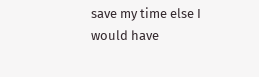save my time else I would have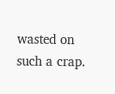wasted on such a crap.